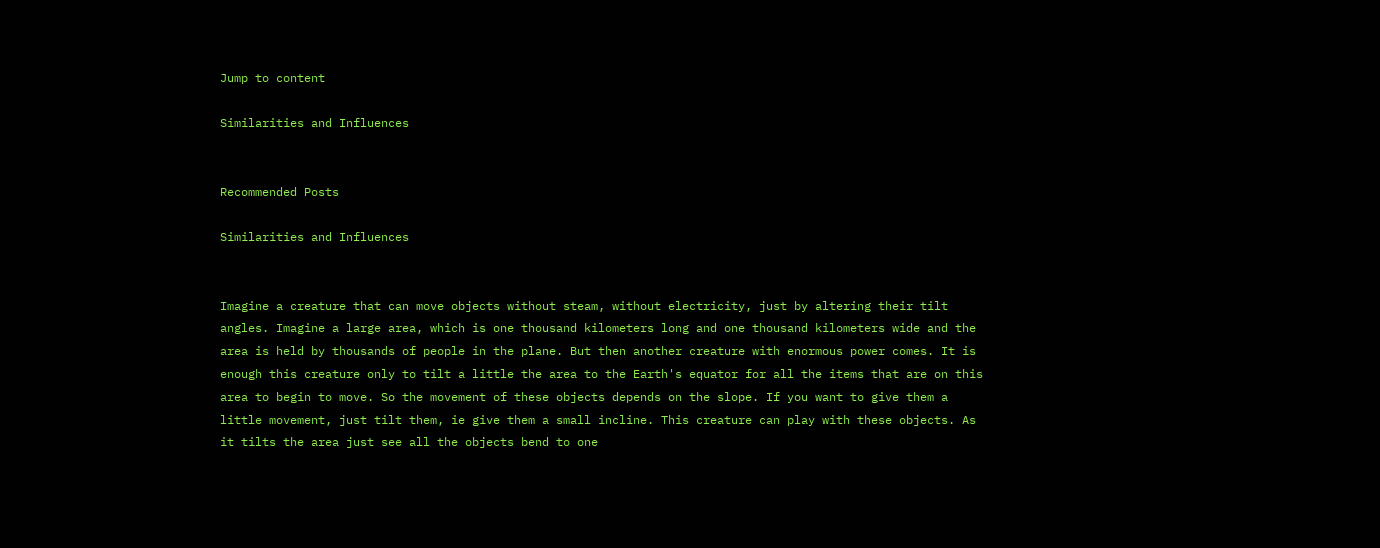Jump to content

Similarities and Influences


Recommended Posts

Similarities and Influences


Imagine a creature that can move objects without steam, without electricity, just by altering their tilt angles. Imagine a large area, which is one thousand kilometers long and one thousand kilometers wide and the area is held by thousands of people in the plane. But then another creature with enormous power comes. It is enough this creature only to tilt a little the area to the Earth's equator for all the items that are on this area to begin to move. So the movement of these objects depends on the slope. If you want to give them a little movement, just tilt them, ie give them a small incline. This creature can play with these objects. As it tilts the area just see all the objects bend to one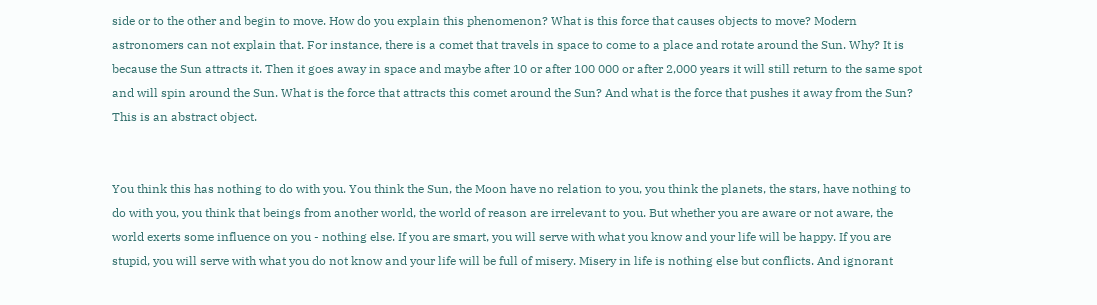side or to the other and begin to move. How do you explain this phenomenon? What is this force that causes objects to move? Modern astronomers can not explain that. For instance, there is a comet that travels in space to come to a place and rotate around the Sun. Why? It is because the Sun attracts it. Then it goes away in space and maybe after 10 or after 100 000 or after 2,000 years it will still return to the same spot and will spin around the Sun. What is the force that attracts this comet around the Sun? And what is the force that pushes it away from the Sun? This is an abstract object.


You think this has nothing to do with you. You think the Sun, the Moon have no relation to you, you think the planets, the stars, have nothing to do with you, you think that beings from another world, the world of reason are irrelevant to you. But whether you are aware or not aware, the world exerts some influence on you - nothing else. If you are smart, you will serve with what you know and your life will be happy. If you are stupid, you will serve with what you do not know and your life will be full of misery. Misery in life is nothing else but conflicts. And ignorant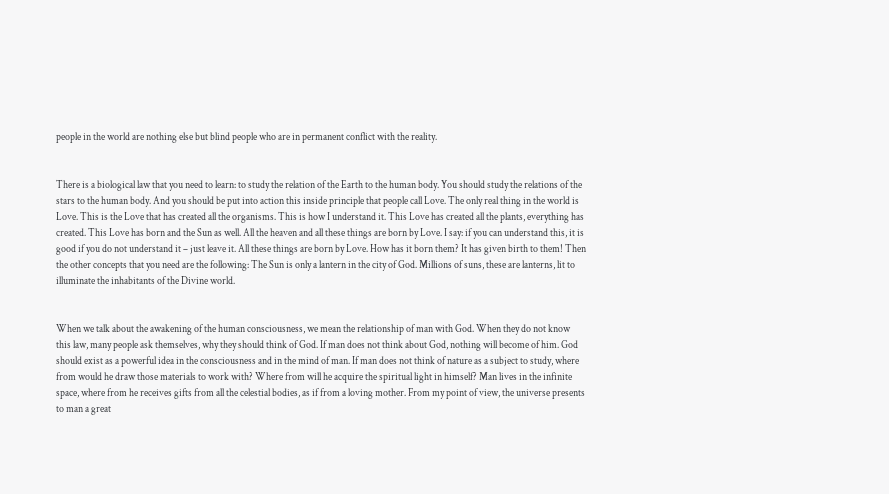people in the world are nothing else but blind people who are in permanent conflict with the reality.


There is a biological law that you need to learn: to study the relation of the Earth to the human body. You should study the relations of the stars to the human body. And you should be put into action this inside principle that people call Love. The only real thing in the world is Love. This is the Love that has created all the organisms. This is how I understand it. This Love has created all the plants, everything has created. This Love has born and the Sun as well. All the heaven and all these things are born by Love. I say: if you can understand this, it is good if you do not understand it – just leave it. All these things are born by Love. How has it born them? It has given birth to them! Then the other concepts that you need are the following: The Sun is only a lantern in the city of God. Millions of suns, these are lanterns, lit to illuminate the inhabitants of the Divine world.


When we talk about the awakening of the human consciousness, we mean the relationship of man with God. When they do not know this law, many people ask themselves, why they should think of God. If man does not think about God, nothing will become of him. God should exist as a powerful idea in the consciousness and in the mind of man. If man does not think of nature as a subject to study, where from would he draw those materials to work with? Where from will he acquire the spiritual light in himself? Man lives in the infinite space, where from he receives gifts from all the celestial bodies, as if from a loving mother. From my point of view, the universe presents to man a great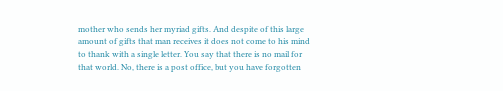mother who sends her myriad gifts. And despite of this large amount of gifts that man receives it does not come to his mind to thank with a single letter. You say that there is no mail for that world. No, there is a post office, but you have forgotten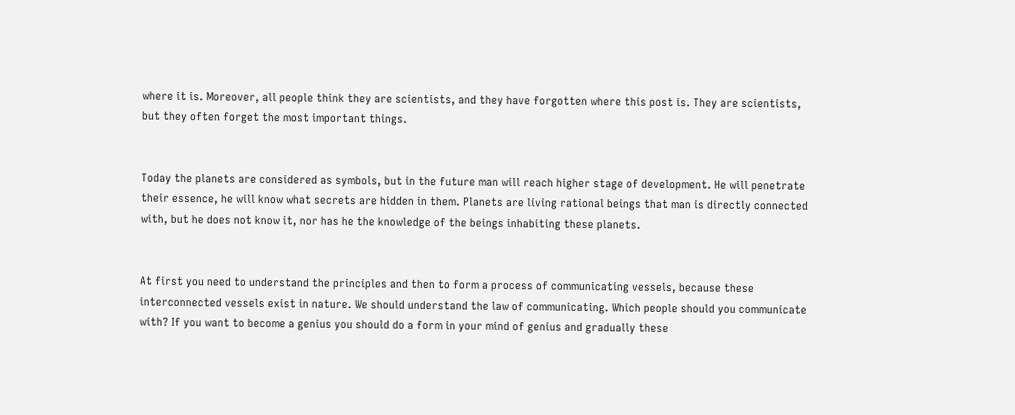where it is. Moreover, all people think they are scientists, and they have forgotten where this post is. They are scientists, but they often forget the most important things.


Today the planets are considered as symbols, but in the future man will reach higher stage of development. He will penetrate their essence, he will know what secrets are hidden in them. Planets are living rational beings that man is directly connected with, but he does not know it, nor has he the knowledge of the beings inhabiting these planets.


At first you need to understand the principles and then to form a process of communicating vessels, because these interconnected vessels exist in nature. We should understand the law of communicating. Which people should you communicate with? If you want to become a genius you should do a form in your mind of genius and gradually these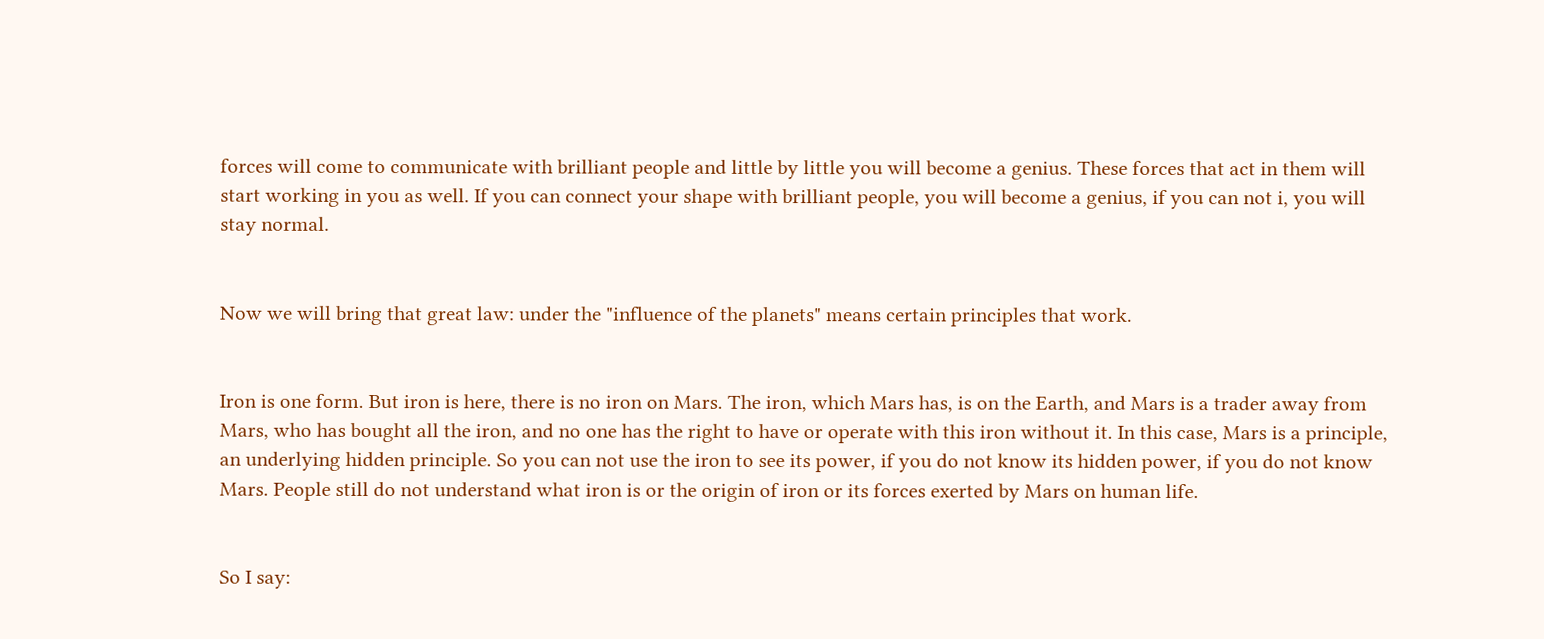forces will come to communicate with brilliant people and little by little you will become a genius. These forces that act in them will start working in you as well. If you can connect your shape with brilliant people, you will become a genius, if you can not i, you will stay normal.


Now we will bring that great law: under the "influence of the planets" means certain principles that work.


Iron is one form. But iron is here, there is no iron on Mars. The iron, which Mars has, is on the Earth, and Mars is a trader away from Mars, who has bought all the iron, and no one has the right to have or operate with this iron without it. In this case, Mars is a principle, an underlying hidden principle. So you can not use the iron to see its power, if you do not know its hidden power, if you do not know Mars. People still do not understand what iron is or the origin of iron or its forces exerted by Mars on human life.


So I say: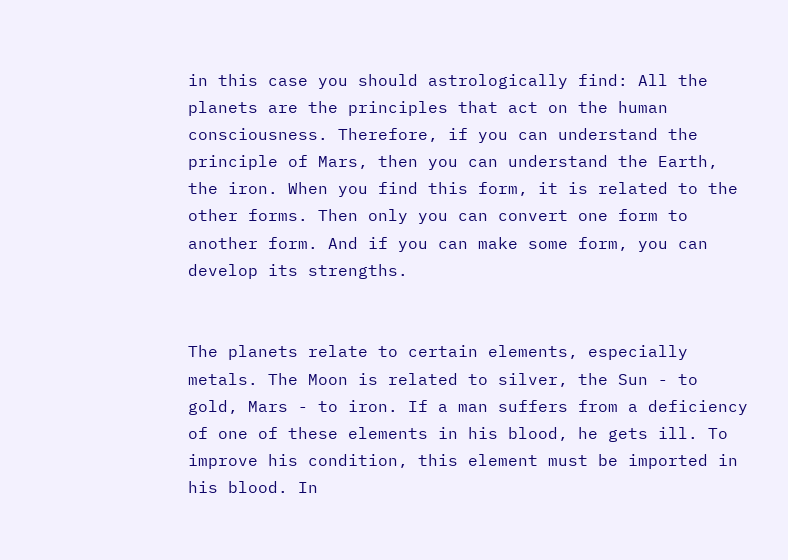in this case you should astrologically find: All the planets are the principles that act on the human consciousness. Therefore, if you can understand the principle of Mars, then you can understand the Earth, the iron. When you find this form, it is related to the other forms. Then only you can convert one form to another form. And if you can make some form, you can develop its strengths.


The planets relate to certain elements, especially metals. The Moon is related to silver, the Sun - to gold, Mars - to iron. If a man suffers from a deficiency of one of these elements in his blood, he gets ill. To improve his condition, this element must be imported in his blood. In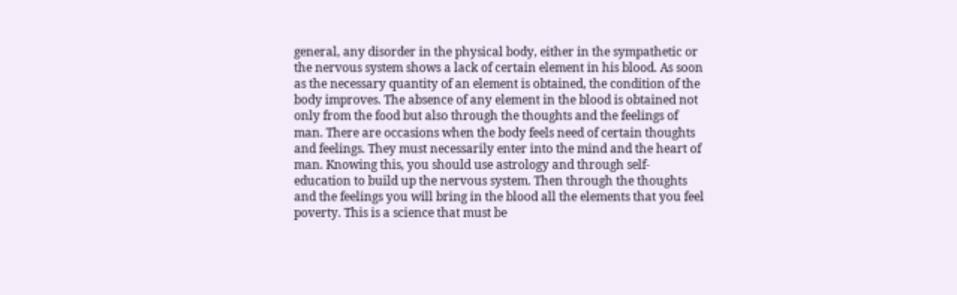general, any disorder in the physical body, either in the sympathetic or the nervous system shows a lack of certain element in his blood. As soon as the necessary quantity of an element is obtained, the condition of the body improves. The absence of any element in the blood is obtained not only from the food but also through the thoughts and the feelings of man. There are occasions when the body feels need of certain thoughts and feelings. They must necessarily enter into the mind and the heart of man. Knowing this, you should use astrology and through self-education to build up the nervous system. Then through the thoughts and the feelings you will bring in the blood all the elements that you feel poverty. This is a science that must be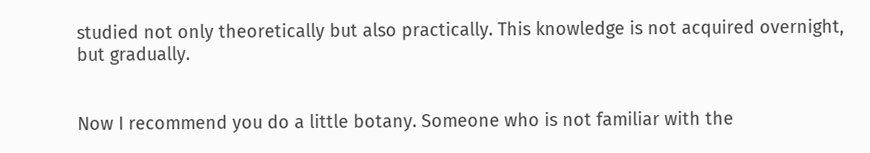studied not only theoretically but also practically. This knowledge is not acquired overnight, but gradually.


Now I recommend you do a little botany. Someone who is not familiar with the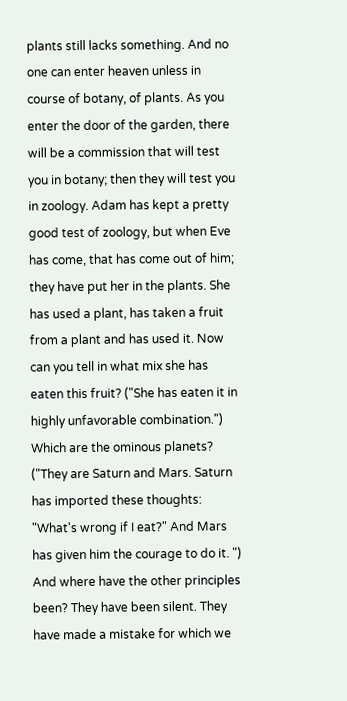plants still lacks something. And no one can enter heaven unless in course of botany, of plants. As you enter the door of the garden, there will be a commission that will test you in botany; then they will test you in zoology. Adam has kept a pretty good test of zoology, but when Eve has come, that has come out of him; they have put her in the plants. She has used a plant, has taken a fruit from a plant and has used it. Now can you tell in what mix she has eaten this fruit? ("She has eaten it in highly unfavorable combination.") Which are the ominous planets? ("They are Saturn and Mars. Saturn has imported these thoughts: "What's wrong if I eat?" And Mars has given him the courage to do it. ") And where have the other principles been? They have been silent. They have made a mistake for which we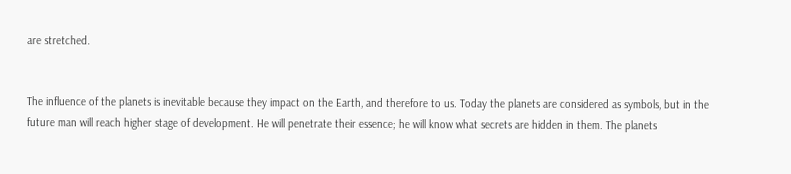are stretched.


The influence of the planets is inevitable because they impact on the Earth, and therefore to us. Today the planets are considered as symbols, but in the future man will reach higher stage of development. He will penetrate their essence; he will know what secrets are hidden in them. The planets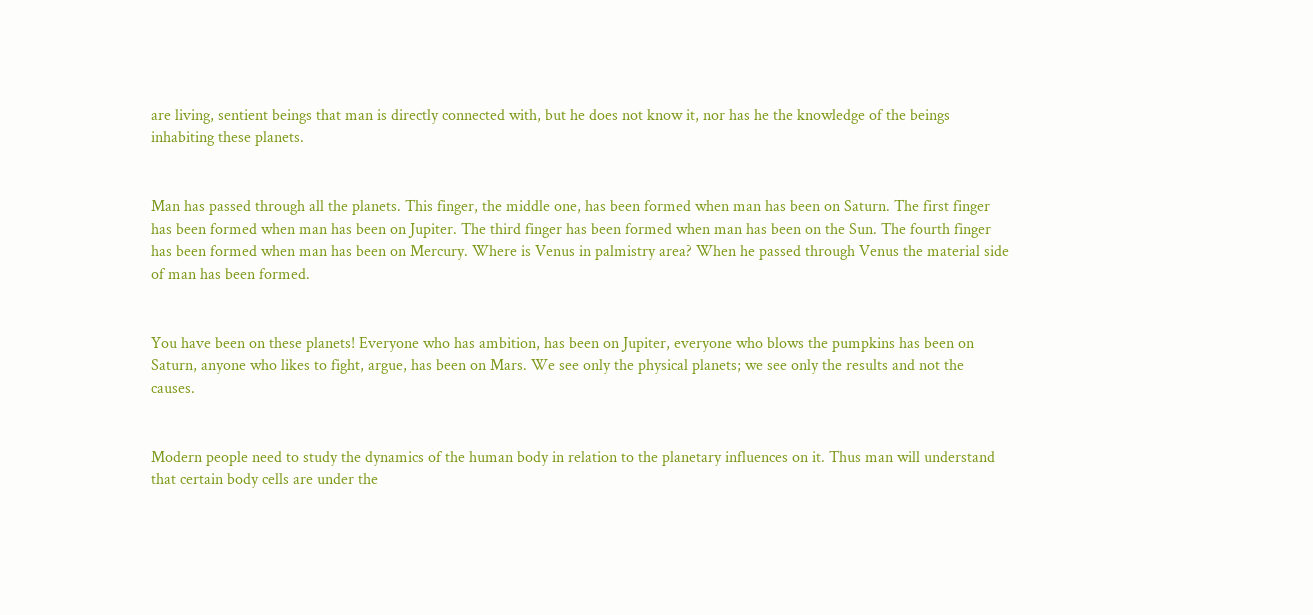are living, sentient beings that man is directly connected with, but he does not know it, nor has he the knowledge of the beings inhabiting these planets.


Man has passed through all the planets. This finger, the middle one, has been formed when man has been on Saturn. The first finger has been formed when man has been on Jupiter. The third finger has been formed when man has been on the Sun. The fourth finger has been formed when man has been on Mercury. Where is Venus in palmistry area? When he passed through Venus the material side of man has been formed.


You have been on these planets! Everyone who has ambition, has been on Jupiter, everyone who blows the pumpkins has been on Saturn, anyone who likes to fight, argue, has been on Mars. We see only the physical planets; we see only the results and not the causes.


Modern people need to study the dynamics of the human body in relation to the planetary influences on it. Thus man will understand that certain body cells are under the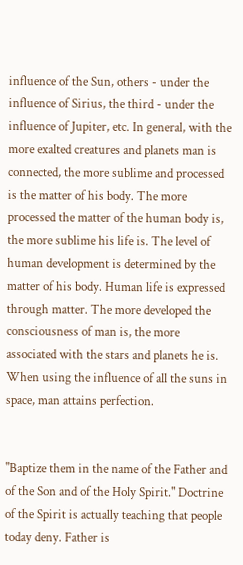influence of the Sun, others - under the influence of Sirius, the third - under the influence of Jupiter, etc. In general, with the more exalted creatures and planets man is connected, the more sublime and processed is the matter of his body. The more processed the matter of the human body is, the more sublime his life is. The level of human development is determined by the matter of his body. Human life is expressed through matter. The more developed the consciousness of man is, the more associated with the stars and planets he is. When using the influence of all the suns in space, man attains perfection.


"Baptize them in the name of the Father and of the Son and of the Holy Spirit." Doctrine of the Spirit is actually teaching that people today deny. Father is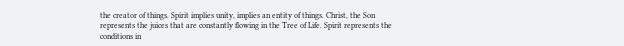the creator of things. Spirit implies unity, implies an entity of things. Christ, the Son represents the juices that are constantly flowing in the Tree of Life. Spirit represents the conditions in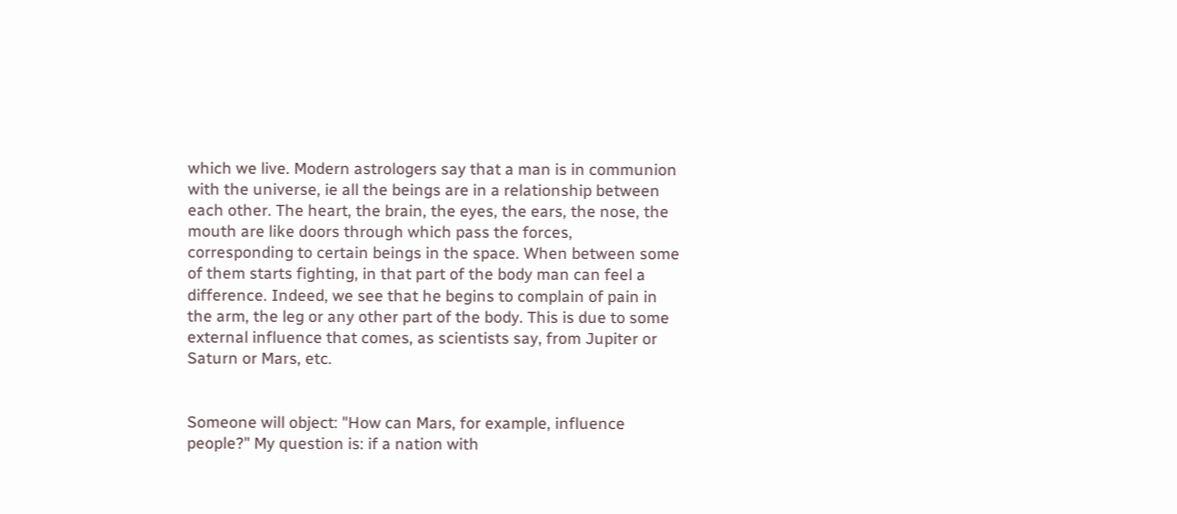which we live. Modern astrologers say that a man is in communion with the universe, ie all the beings are in a relationship between each other. The heart, the brain, the eyes, the ears, the nose, the mouth are like doors through which pass the forces, corresponding to certain beings in the space. When between some of them starts fighting, in that part of the body man can feel a difference. Indeed, we see that he begins to complain of pain in the arm, the leg or any other part of the body. This is due to some external influence that comes, as scientists say, from Jupiter or Saturn or Mars, etc.


Someone will object: "How can Mars, for example, influence people?" My question is: if a nation with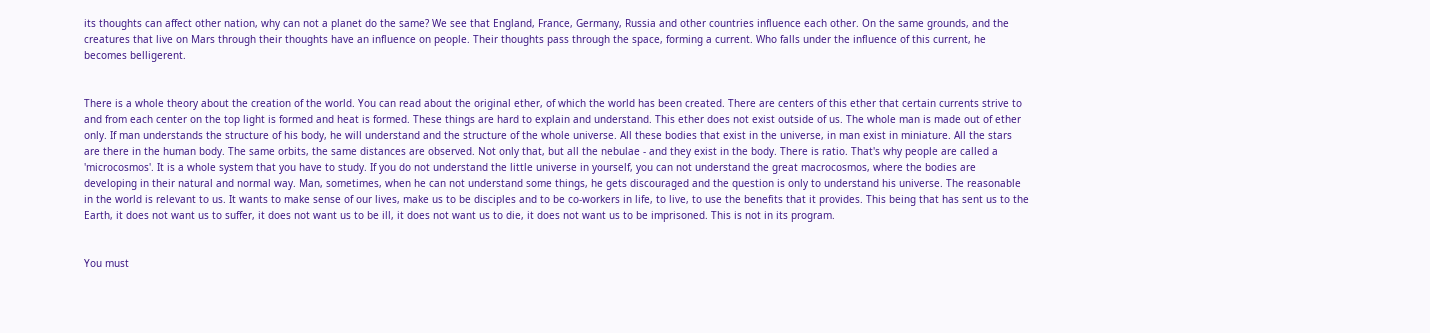its thoughts can affect other nation, why can not a planet do the same? We see that England, France, Germany, Russia and other countries influence each other. On the same grounds, and the creatures that live on Mars through their thoughts have an influence on people. Their thoughts pass through the space, forming a current. Who falls under the influence of this current, he becomes belligerent.


There is a whole theory about the creation of the world. You can read about the original ether, of which the world has been created. There are centers of this ether that certain currents strive to and from each center on the top light is formed and heat is formed. These things are hard to explain and understand. This ether does not exist outside of us. The whole man is made out of ether only. If man understands the structure of his body, he will understand and the structure of the whole universe. All these bodies that exist in the universe, in man exist in miniature. All the stars are there in the human body. The same orbits, the same distances are observed. Not only that, but all the nebulae - and they exist in the body. There is ratio. That's why people are called a 'microcosmos'. It is a whole system that you have to study. If you do not understand the little universe in yourself, you can not understand the great macrocosmos, where the bodies are developing in their natural and normal way. Man, sometimes, when he can not understand some things, he gets discouraged and the question is only to understand his universe. The reasonable in the world is relevant to us. It wants to make sense of our lives, make us to be disciples and to be co-workers in life, to live, to use the benefits that it provides. This being that has sent us to the Earth, it does not want us to suffer, it does not want us to be ill, it does not want us to die, it does not want us to be imprisoned. This is not in its program.


You must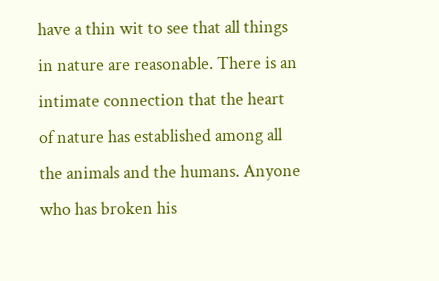have a thin wit to see that all things in nature are reasonable. There is an intimate connection that the heart of nature has established among all the animals and the humans. Anyone who has broken his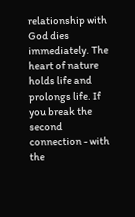relationship with God dies immediately. The heart of nature holds life and prolongs life. If you break the second connection - with the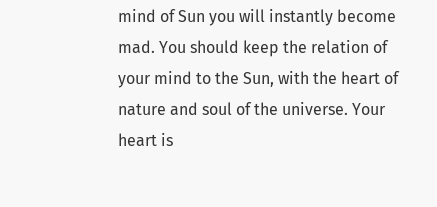mind of Sun you will instantly become mad. You should keep the relation of your mind to the Sun, with the heart of nature and soul of the universe. Your heart is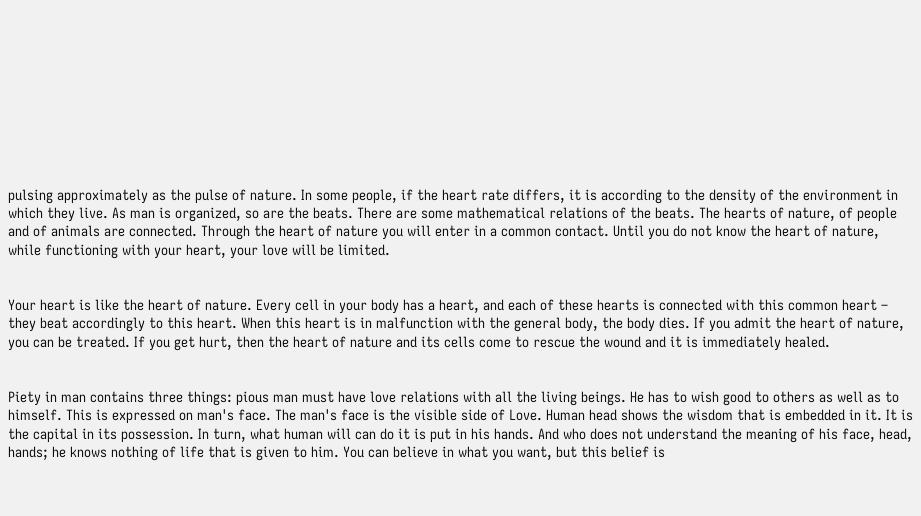pulsing approximately as the pulse of nature. In some people, if the heart rate differs, it is according to the density of the environment in which they live. As man is organized, so are the beats. There are some mathematical relations of the beats. The hearts of nature, of people and of animals are connected. Through the heart of nature you will enter in a common contact. Until you do not know the heart of nature, while functioning with your heart, your love will be limited.


Your heart is like the heart of nature. Every cell in your body has a heart, and each of these hearts is connected with this common heart – they beat accordingly to this heart. When this heart is in malfunction with the general body, the body dies. If you admit the heart of nature, you can be treated. If you get hurt, then the heart of nature and its cells come to rescue the wound and it is immediately healed.


Piety in man contains three things: pious man must have love relations with all the living beings. He has to wish good to others as well as to himself. This is expressed on man's face. The man's face is the visible side of Love. Human head shows the wisdom that is embedded in it. It is the capital in its possession. In turn, what human will can do it is put in his hands. And who does not understand the meaning of his face, head, hands; he knows nothing of life that is given to him. You can believe in what you want, but this belief is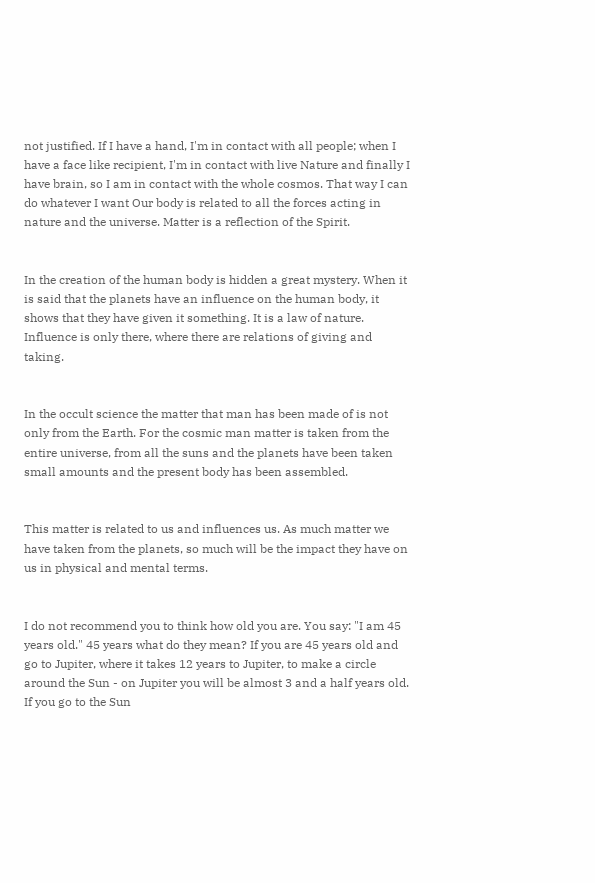not justified. If I have a hand, I'm in contact with all people; when I have a face like recipient, I'm in contact with live Nature and finally I have brain, so I am in contact with the whole cosmos. That way I can do whatever I want Our body is related to all the forces acting in nature and the universe. Matter is a reflection of the Spirit.


In the creation of the human body is hidden a great mystery. When it is said that the planets have an influence on the human body, it shows that they have given it something. It is a law of nature. Influence is only there, where there are relations of giving and taking.


In the occult science the matter that man has been made of is not only from the Earth. For the cosmic man matter is taken from the entire universe, from all the suns and the planets have been taken small amounts and the present body has been assembled.


This matter is related to us and influences us. As much matter we have taken from the planets, so much will be the impact they have on us in physical and mental terms.


I do not recommend you to think how old you are. You say: "I am 45 years old." 45 years what do they mean? If you are 45 years old and go to Jupiter, where it takes 12 years to Jupiter, to make a circle around the Sun - on Jupiter you will be almost 3 and a half years old. If you go to the Sun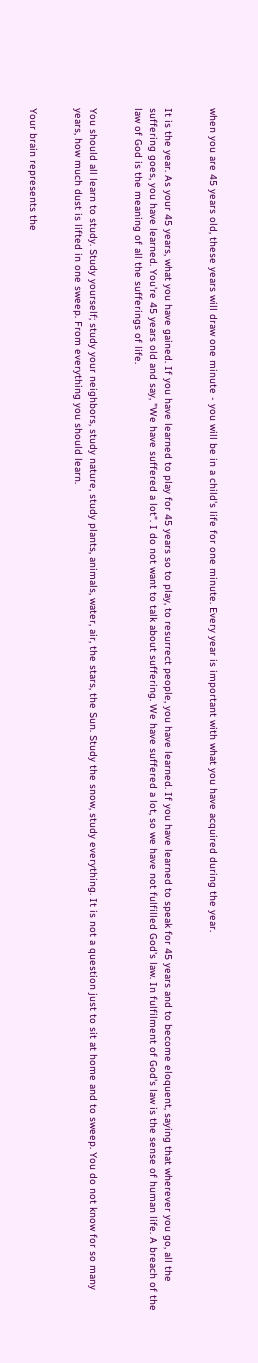when you are 45 years old, these years will draw one minute - you will be in a child's life for one minute. Every year is important with what you have acquired during the year.


It is the year. As your 45 years, what you have gained. If you have learned to play for 45 years so to play, to resurrect people, you have learned. If you have learned to speak for 45 years and to become eloquent, saying that wherever you go, all the suffering goes, you have learned. You're 45 years old and say, "We have suffered a lot". I do not want to talk about suffering. We have suffered a lot, so we have not fulfilled God's law. In fulfilment of God's law is the sense of human life. A breach of the law of God is the meaning of all the sufferings of life.


You should all learn to study. Study yourself; study your neighbors, study nature, study plants, animals, water, air, the stars, the Sun. Study the snow, study everything. It is not a question just to sit at home and to sweep. You do not know for so many years, how much dust is lifted in one sweep. From everything you should learn.


Your brain represents the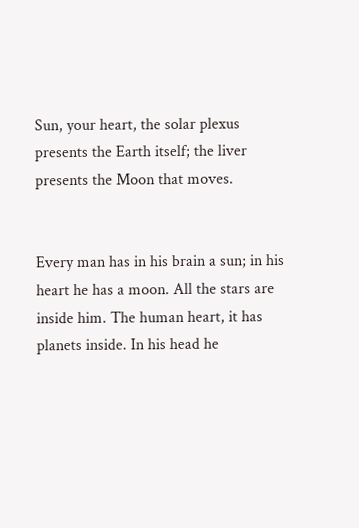Sun, your heart, the solar plexus presents the Earth itself; the liver presents the Moon that moves.


Every man has in his brain a sun; in his heart he has a moon. All the stars are inside him. The human heart, it has planets inside. In his head he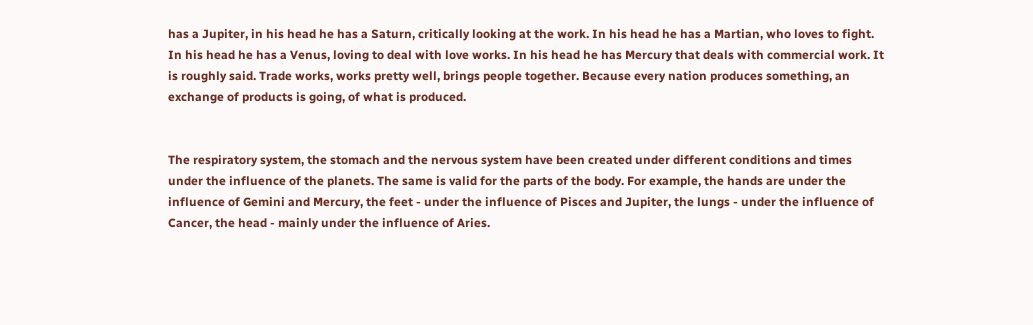has a Jupiter, in his head he has a Saturn, critically looking at the work. In his head he has a Martian, who loves to fight. In his head he has a Venus, loving to deal with love works. In his head he has Mercury that deals with commercial work. It is roughly said. Trade works, works pretty well, brings people together. Because every nation produces something, an exchange of products is going, of what is produced.


The respiratory system, the stomach and the nervous system have been created under different conditions and times under the influence of the planets. The same is valid for the parts of the body. For example, the hands are under the influence of Gemini and Mercury, the feet - under the influence of Pisces and Jupiter, the lungs - under the influence of Cancer, the head - mainly under the influence of Aries.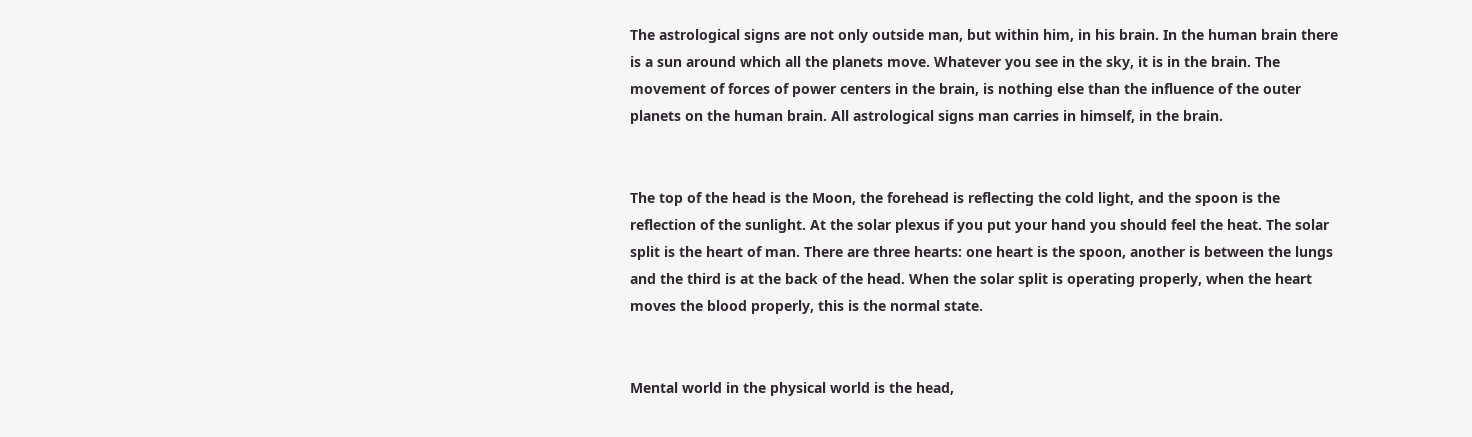The astrological signs are not only outside man, but within him, in his brain. In the human brain there is a sun around which all the planets move. Whatever you see in the sky, it is in the brain. The movement of forces of power centers in the brain, is nothing else than the influence of the outer planets on the human brain. All astrological signs man carries in himself, in the brain.


The top of the head is the Moon, the forehead is reflecting the cold light, and the spoon is the reflection of the sunlight. At the solar plexus if you put your hand you should feel the heat. The solar split is the heart of man. There are three hearts: one heart is the spoon, another is between the lungs and the third is at the back of the head. When the solar split is operating properly, when the heart moves the blood properly, this is the normal state.


Mental world in the physical world is the head,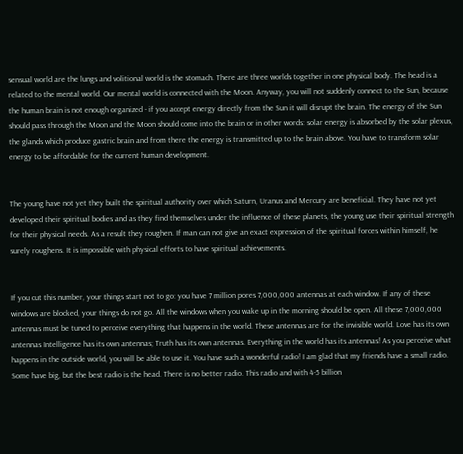sensual world are the lungs and volitional world is the stomach. There are three worlds together in one physical body. The head is a related to the mental world. Our mental world is connected with the Moon. Anyway, you will not suddenly connect to the Sun, because the human brain is not enough organized - if you accept energy directly from the Sun it will disrupt the brain. The energy of the Sun should pass through the Moon and the Moon should come into the brain or in other words: solar energy is absorbed by the solar plexus, the glands which produce gastric brain and from there the energy is transmitted up to the brain above. You have to transform solar energy to be affordable for the current human development.


The young have not yet they built the spiritual authority over which Saturn, Uranus and Mercury are beneficial. They have not yet developed their spiritual bodies and as they find themselves under the influence of these planets, the young use their spiritual strength for their physical needs. As a result they roughen. If man can not give an exact expression of the spiritual forces within himself, he surely roughens. It is impossible with physical efforts to have spiritual achievements.


If you cut this number, your things start not to go: you have 7 million pores 7,000,000 antennas at each window. If any of these windows are blocked, your things do not go. All the windows when you wake up in the morning should be open. All these 7,000,000 antennas must be tuned to perceive everything that happens in the world. These antennas are for the invisible world. Love has its own antennas Intelligence has its own antennas; Truth has its own antennas. Everything in the world has its antennas! As you perceive what happens in the outside world, you will be able to use it. You have such a wonderful radio! I am glad that my friends have a small radio. Some have big, but the best radio is the head. There is no better radio. This radio and with 4-5 billion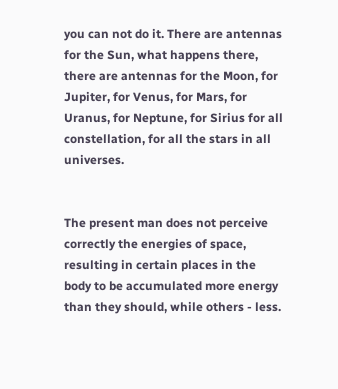you can not do it. There are antennas for the Sun, what happens there, there are antennas for the Moon, for Jupiter, for Venus, for Mars, for Uranus, for Neptune, for Sirius for all constellation, for all the stars in all universes.


The present man does not perceive correctly the energies of space, resulting in certain places in the body to be accumulated more energy than they should, while others - less.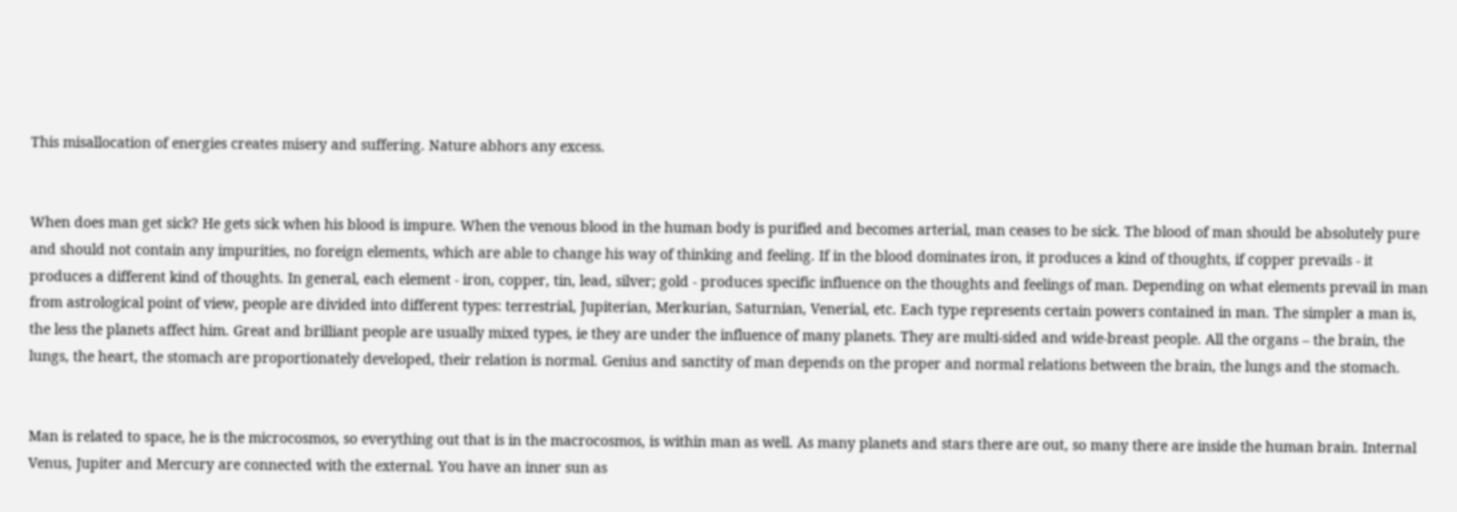This misallocation of energies creates misery and suffering. Nature abhors any excess.


When does man get sick? He gets sick when his blood is impure. When the venous blood in the human body is purified and becomes arterial, man ceases to be sick. The blood of man should be absolutely pure and should not contain any impurities, no foreign elements, which are able to change his way of thinking and feeling. If in the blood dominates iron, it produces a kind of thoughts, if copper prevails - it produces a different kind of thoughts. In general, each element - iron, copper, tin, lead, silver; gold - produces specific influence on the thoughts and feelings of man. Depending on what elements prevail in man from astrological point of view, people are divided into different types: terrestrial, Jupiterian, Merkurian, Saturnian, Venerial, etc. Each type represents certain powers contained in man. The simpler a man is, the less the planets affect him. Great and brilliant people are usually mixed types, ie they are under the influence of many planets. They are multi-sided and wide-breast people. All the organs – the brain, the lungs, the heart, the stomach are proportionately developed, their relation is normal. Genius and sanctity of man depends on the proper and normal relations between the brain, the lungs and the stomach.


Man is related to space, he is the microcosmos, so everything out that is in the macrocosmos, is within man as well. As many planets and stars there are out, so many there are inside the human brain. Internal Venus, Jupiter and Mercury are connected with the external. You have an inner sun as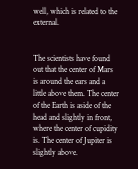well, which is related to the external.


The scientists have found out that the center of Mars is around the ears and a little above them. The center of the Earth is aside of the head and slightly in front, where the center of cupidity is. The center of Jupiter is slightly above.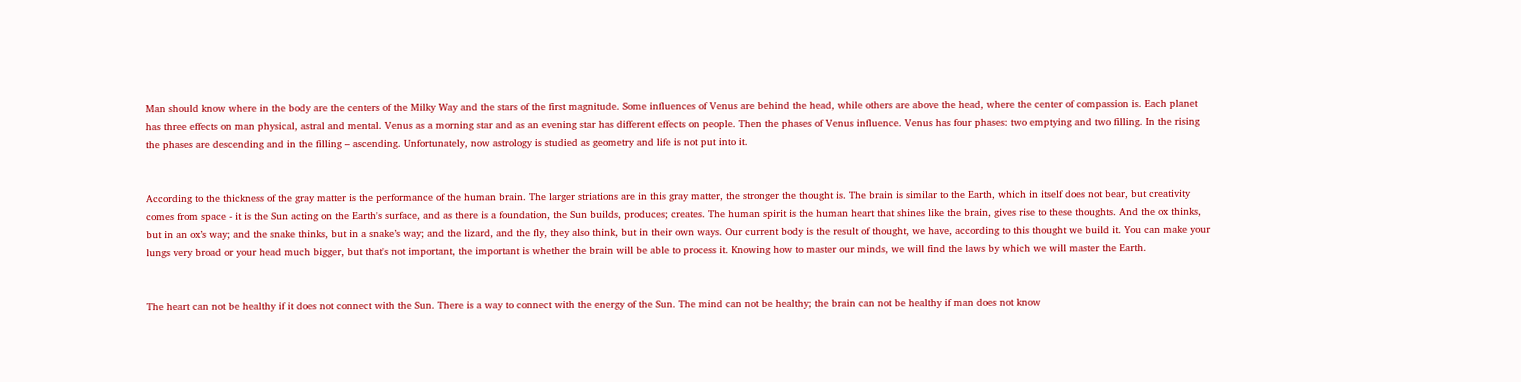Man should know where in the body are the centers of the Milky Way and the stars of the first magnitude. Some influences of Venus are behind the head, while others are above the head, where the center of compassion is. Each planet has three effects on man physical, astral and mental. Venus as a morning star and as an evening star has different effects on people. Then the phases of Venus influence. Venus has four phases: two emptying and two filling. In the rising the phases are descending and in the filling – ascending. Unfortunately, now astrology is studied as geometry and life is not put into it.


According to the thickness of the gray matter is the performance of the human brain. The larger striations are in this gray matter, the stronger the thought is. The brain is similar to the Earth, which in itself does not bear, but creativity comes from space - it is the Sun acting on the Earth's surface, and as there is a foundation, the Sun builds, produces; creates. The human spirit is the human heart that shines like the brain, gives rise to these thoughts. And the ox thinks, but in an ox’s way; and the snake thinks, but in a snake’s way; and the lizard, and the fly, they also think, but in their own ways. Our current body is the result of thought, we have, according to this thought we build it. You can make your lungs very broad or your head much bigger, but that's not important, the important is whether the brain will be able to process it. Knowing how to master our minds, we will find the laws by which we will master the Earth.


The heart can not be healthy if it does not connect with the Sun. There is a way to connect with the energy of the Sun. The mind can not be healthy; the brain can not be healthy if man does not know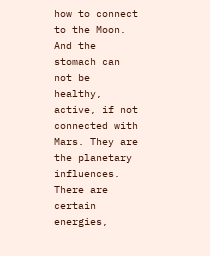how to connect to the Moon. And the stomach can not be healthy, active, if not connected with Mars. They are the planetary influences. There are certain energies,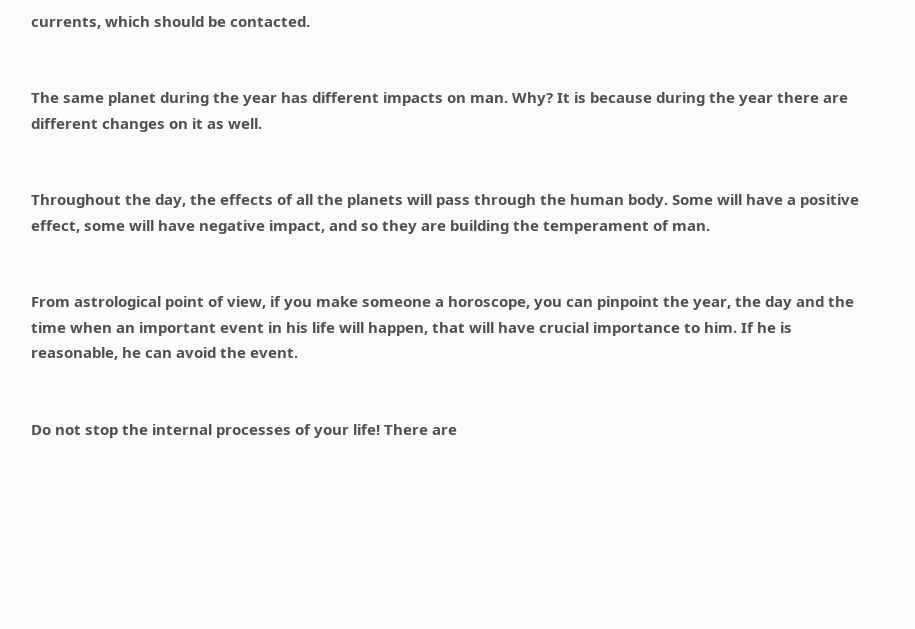currents, which should be contacted.


The same planet during the year has different impacts on man. Why? It is because during the year there are different changes on it as well.


Throughout the day, the effects of all the planets will pass through the human body. Some will have a positive effect, some will have negative impact, and so they are building the temperament of man.


From astrological point of view, if you make someone a horoscope, you can pinpoint the year, the day and the time when an important event in his life will happen, that will have crucial importance to him. If he is reasonable, he can avoid the event.


Do not stop the internal processes of your life! There are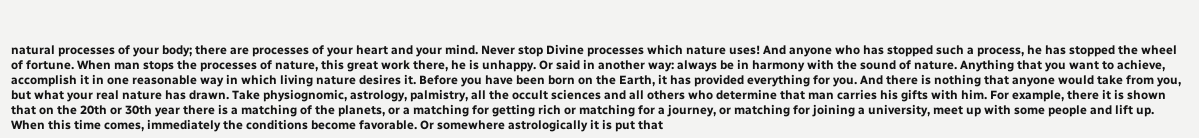natural processes of your body; there are processes of your heart and your mind. Never stop Divine processes which nature uses! And anyone who has stopped such a process, he has stopped the wheel of fortune. When man stops the processes of nature, this great work there, he is unhappy. Or said in another way: always be in harmony with the sound of nature. Anything that you want to achieve, accomplish it in one reasonable way in which living nature desires it. Before you have been born on the Earth, it has provided everything for you. And there is nothing that anyone would take from you, but what your real nature has drawn. Take physiognomic, astrology, palmistry, all the occult sciences and all others who determine that man carries his gifts with him. For example, there it is shown that on the 20th or 30th year there is a matching of the planets, or a matching for getting rich or matching for a journey, or matching for joining a university, meet up with some people and lift up. When this time comes, immediately the conditions become favorable. Or somewhere astrologically it is put that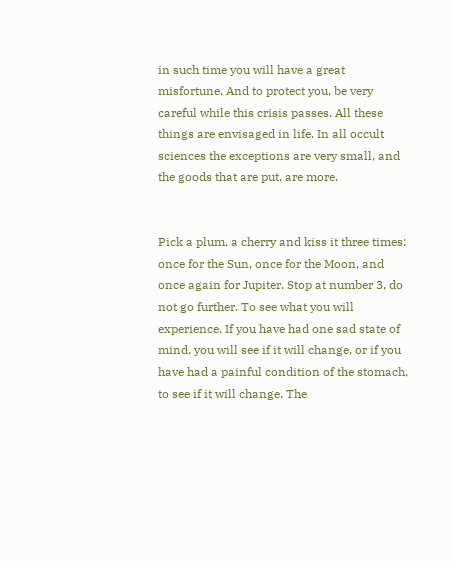in such time you will have a great misfortune. And to protect you, be very careful while this crisis passes. All these things are envisaged in life. In all occult sciences the exceptions are very small, and the goods that are put, are more.


Pick a plum, a cherry and kiss it three times: once for the Sun, once for the Moon, and once again for Jupiter. Stop at number 3, do not go further. To see what you will experience. If you have had one sad state of mind, you will see if it will change, or if you have had a painful condition of the stomach, to see if it will change. The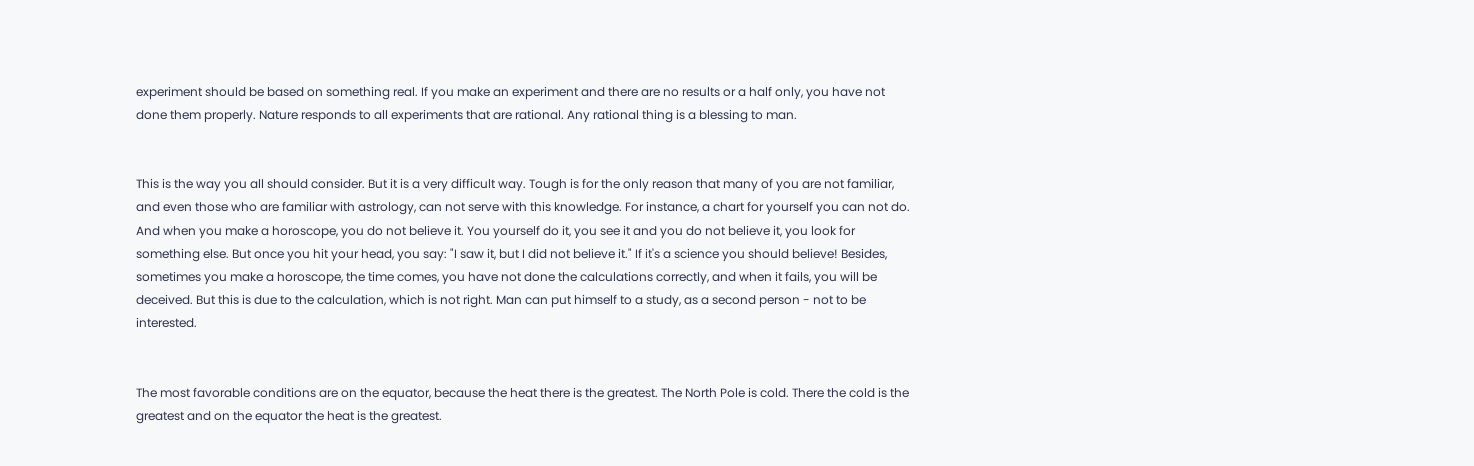experiment should be based on something real. If you make an experiment and there are no results or a half only, you have not done them properly. Nature responds to all experiments that are rational. Any rational thing is a blessing to man.


This is the way you all should consider. But it is a very difficult way. Tough is for the only reason that many of you are not familiar, and even those who are familiar with astrology, can not serve with this knowledge. For instance, a chart for yourself you can not do. And when you make a horoscope, you do not believe it. You yourself do it, you see it and you do not believe it, you look for something else. But once you hit your head, you say: "I saw it, but I did not believe it." If it's a science you should believe! Besides, sometimes you make a horoscope, the time comes, you have not done the calculations correctly, and when it fails, you will be deceived. But this is due to the calculation, which is not right. Man can put himself to a study, as a second person - not to be interested.


The most favorable conditions are on the equator, because the heat there is the greatest. The North Pole is cold. There the cold is the greatest and on the equator the heat is the greatest.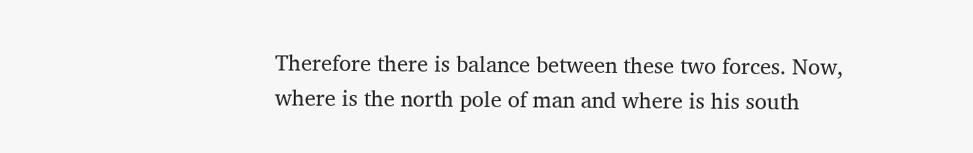Therefore there is balance between these two forces. Now, where is the north pole of man and where is his south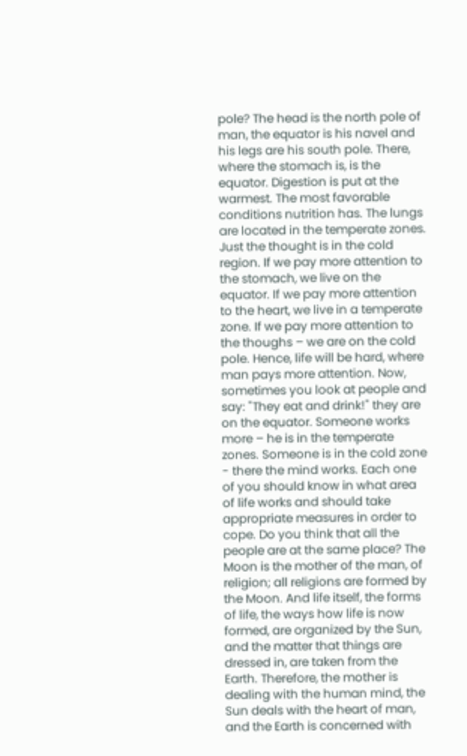pole? The head is the north pole of man, the equator is his navel and his legs are his south pole. There, where the stomach is, is the equator. Digestion is put at the warmest. The most favorable conditions nutrition has. The lungs are located in the temperate zones. Just the thought is in the cold region. If we pay more attention to the stomach, we live on the equator. If we pay more attention to the heart, we live in a temperate zone. If we pay more attention to the thoughs – we are on the cold pole. Hence, life will be hard, where man pays more attention. Now, sometimes you look at people and say: "They eat and drink!" they are on the equator. Someone works more – he is in the temperate zones. Someone is in the cold zone - there the mind works. Each one of you should know in what area of life works and should take appropriate measures in order to cope. Do you think that all the people are at the same place? The Moon is the mother of the man, of religion; all religions are formed by the Moon. And life itself, the forms of life, the ways how life is now formed, are organized by the Sun, and the matter that things are dressed in, are taken from the Earth. Therefore, the mother is dealing with the human mind, the Sun deals with the heart of man, and the Earth is concerned with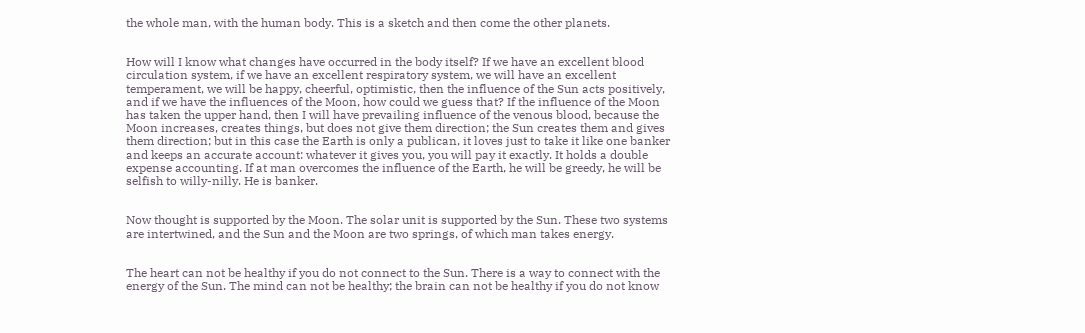the whole man, with the human body. This is a sketch and then come the other planets.


How will I know what changes have occurred in the body itself? If we have an excellent blood circulation system, if we have an excellent respiratory system, we will have an excellent temperament, we will be happy, cheerful, optimistic, then the influence of the Sun acts positively, and if we have the influences of the Moon, how could we guess that? If the influence of the Moon has taken the upper hand, then I will have prevailing influence of the venous blood, because the Moon increases, creates things, but does not give them direction; the Sun creates them and gives them direction; but in this case the Earth is only a publican, it loves just to take it like one banker and keeps an accurate account: whatever it gives you, you will pay it exactly. It holds a double expense accounting. If at man overcomes the influence of the Earth, he will be greedy, he will be selfish to willy-nilly. He is banker.


Now thought is supported by the Moon. The solar unit is supported by the Sun. These two systems are intertwined, and the Sun and the Moon are two springs, of which man takes energy.


The heart can not be healthy if you do not connect to the Sun. There is a way to connect with the energy of the Sun. The mind can not be healthy; the brain can not be healthy if you do not know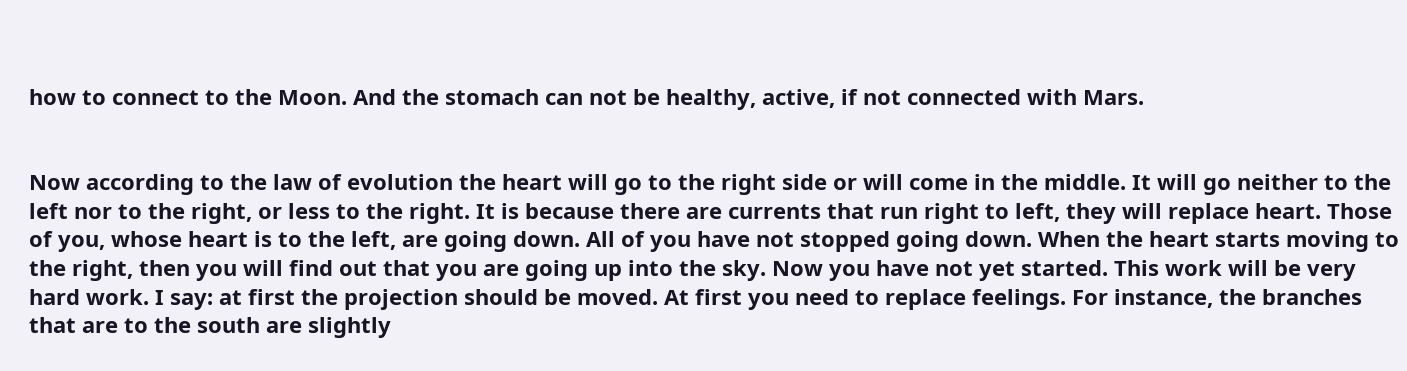how to connect to the Moon. And the stomach can not be healthy, active, if not connected with Mars.


Now according to the law of evolution the heart will go to the right side or will come in the middle. It will go neither to the left nor to the right, or less to the right. It is because there are currents that run right to left, they will replace heart. Those of you, whose heart is to the left, are going down. All of you have not stopped going down. When the heart starts moving to the right, then you will find out that you are going up into the sky. Now you have not yet started. This work will be very hard work. I say: at first the projection should be moved. At first you need to replace feelings. For instance, the branches that are to the south are slightly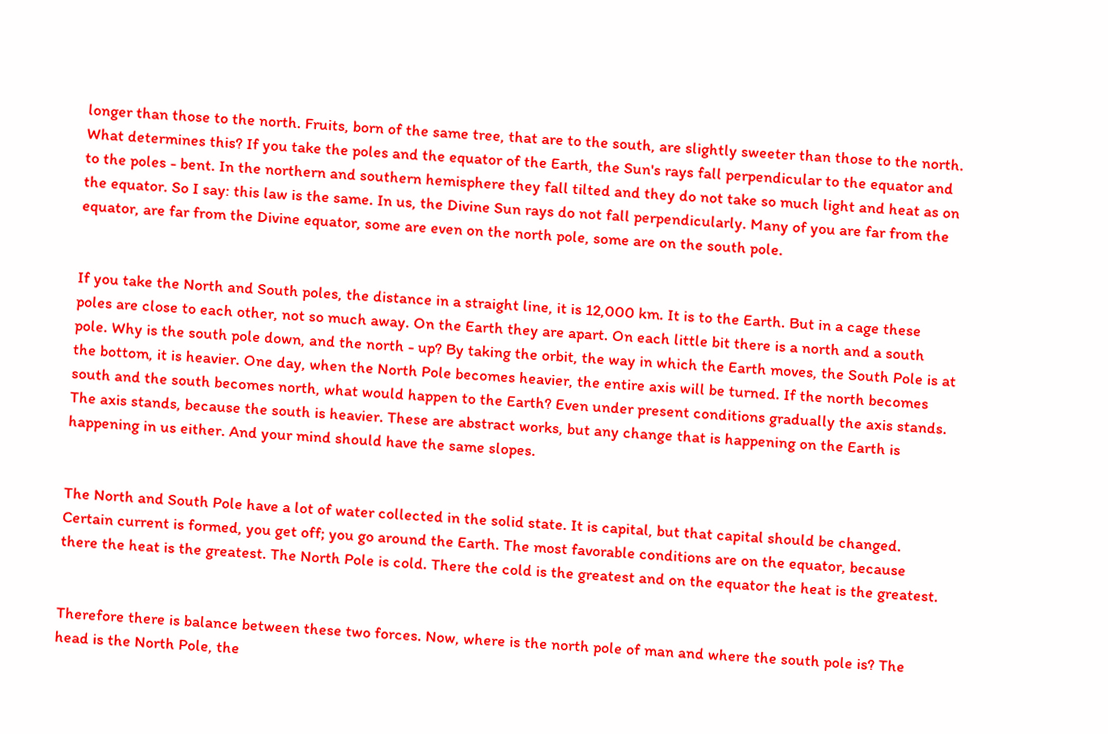longer than those to the north. Fruits, born of the same tree, that are to the south, are slightly sweeter than those to the north. What determines this? If you take the poles and the equator of the Earth, the Sun's rays fall perpendicular to the equator and to the poles - bent. In the northern and southern hemisphere they fall tilted and they do not take so much light and heat as on the equator. So I say: this law is the same. In us, the Divine Sun rays do not fall perpendicularly. Many of you are far from the equator, are far from the Divine equator, some are even on the north pole, some are on the south pole.


If you take the North and South poles, the distance in a straight line, it is 12,000 km. It is to the Earth. But in a cage these poles are close to each other, not so much away. On the Earth they are apart. On each little bit there is a north and a south pole. Why is the south pole down, and the north - up? By taking the orbit, the way in which the Earth moves, the South Pole is at the bottom, it is heavier. One day, when the North Pole becomes heavier, the entire axis will be turned. If the north becomes south and the south becomes north, what would happen to the Earth? Even under present conditions gradually the axis stands. The axis stands, because the south is heavier. These are abstract works, but any change that is happening on the Earth is happening in us either. And your mind should have the same slopes.


The North and South Pole have a lot of water collected in the solid state. It is capital, but that capital should be changed. Certain current is formed, you get off; you go around the Earth. The most favorable conditions are on the equator, because there the heat is the greatest. The North Pole is cold. There the cold is the greatest and on the equator the heat is the greatest.


Therefore there is balance between these two forces. Now, where is the north pole of man and where the south pole is? The head is the North Pole, the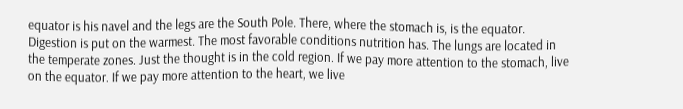equator is his navel and the legs are the South Pole. There, where the stomach is, is the equator. Digestion is put on the warmest. The most favorable conditions nutrition has. The lungs are located in the temperate zones. Just the thought is in the cold region. If we pay more attention to the stomach, live on the equator. If we pay more attention to the heart, we live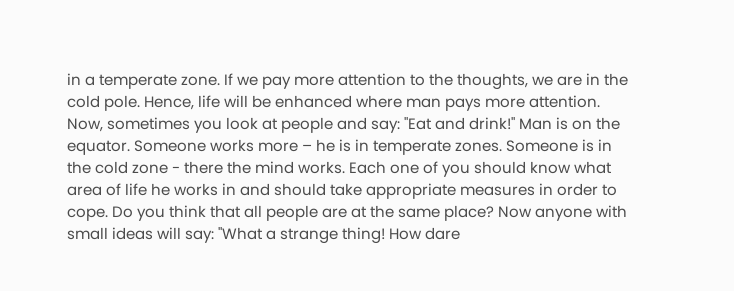in a temperate zone. If we pay more attention to the thoughts, we are in the cold pole. Hence, life will be enhanced where man pays more attention. Now, sometimes you look at people and say: "Eat and drink!" Man is on the equator. Someone works more – he is in temperate zones. Someone is in the cold zone - there the mind works. Each one of you should know what area of life he works in and should take appropriate measures in order to cope. Do you think that all people are at the same place? Now anyone with small ideas will say: "What a strange thing! How dare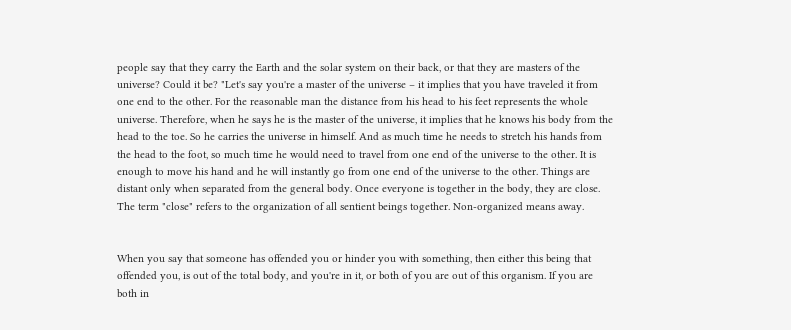people say that they carry the Earth and the solar system on their back, or that they are masters of the universe? Could it be? "Let's say you're a master of the universe – it implies that you have traveled it from one end to the other. For the reasonable man the distance from his head to his feet represents the whole universe. Therefore, when he says he is the master of the universe, it implies that he knows his body from the head to the toe. So he carries the universe in himself. And as much time he needs to stretch his hands from the head to the foot, so much time he would need to travel from one end of the universe to the other. It is enough to move his hand and he will instantly go from one end of the universe to the other. Things are distant only when separated from the general body. Once everyone is together in the body, they are close. The term "close" refers to the organization of all sentient beings together. Non-organized means away.


When you say that someone has offended you or hinder you with something, then either this being that offended you, is out of the total body, and you're in it, or both of you are out of this organism. If you are both in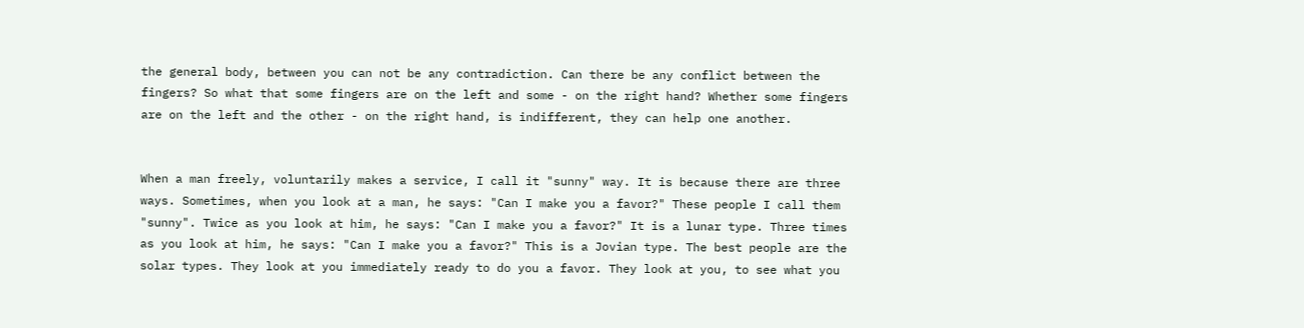the general body, between you can not be any contradiction. Can there be any conflict between the fingers? So what that some fingers are on the left and some - on the right hand? Whether some fingers are on the left and the other - on the right hand, is indifferent, they can help one another.


When a man freely, voluntarily makes a service, I call it "sunny" way. It is because there are three ways. Sometimes, when you look at a man, he says: "Can I make you a favor?" These people I call them "sunny". Twice as you look at him, he says: "Can I make you a favor?" It is a lunar type. Three times as you look at him, he says: "Can I make you a favor?" This is a Jovian type. The best people are the solar types. They look at you immediately ready to do you a favor. They look at you, to see what you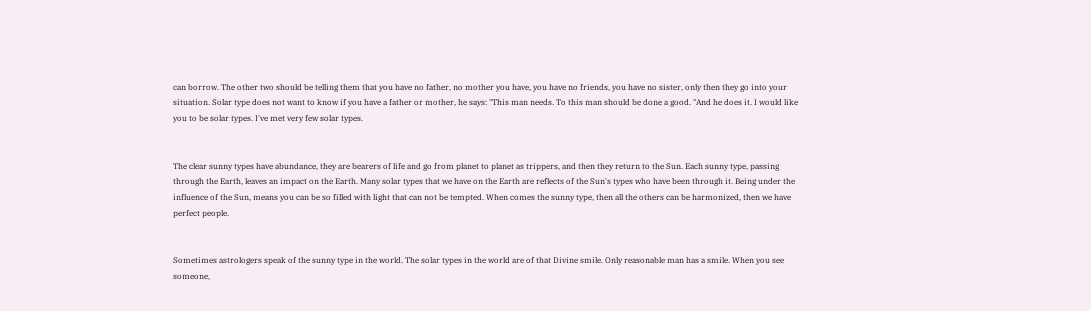can borrow. The other two should be telling them that you have no father, no mother you have, you have no friends, you have no sister, only then they go into your situation. Solar type does not want to know if you have a father or mother, he says: "This man needs. To this man should be done a good. "And he does it. I would like you to be solar types. I've met very few solar types.


The clear sunny types have abundance, they are bearers of life and go from planet to planet as trippers, and then they return to the Sun. Each sunny type, passing through the Earth, leaves an impact on the Earth. Many solar types that we have on the Earth are reflects of the Sun's types who have been through it. Being under the influence of the Sun, means you can be so filled with light that can not be tempted. When comes the sunny type, then all the others can be harmonized, then we have perfect people.


Sometimes astrologers speak of the sunny type in the world. The solar types in the world are of that Divine smile. Only reasonable man has a smile. When you see someone,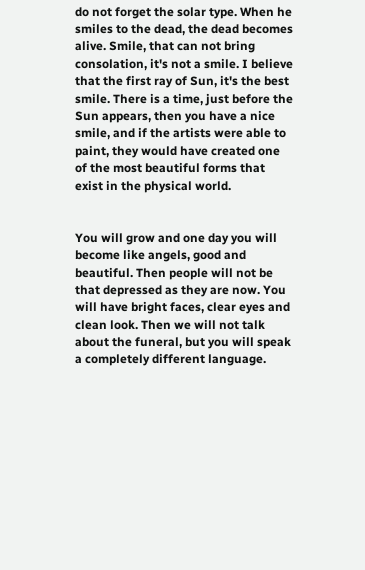do not forget the solar type. When he smiles to the dead, the dead becomes alive. Smile, that can not bring consolation, it's not a smile. I believe that the first ray of Sun, it's the best smile. There is a time, just before the Sun appears, then you have a nice smile, and if the artists were able to paint, they would have created one of the most beautiful forms that exist in the physical world.


You will grow and one day you will become like angels, good and beautiful. Then people will not be that depressed as they are now. You will have bright faces, clear eyes and clean look. Then we will not talk about the funeral, but you will speak a completely different language.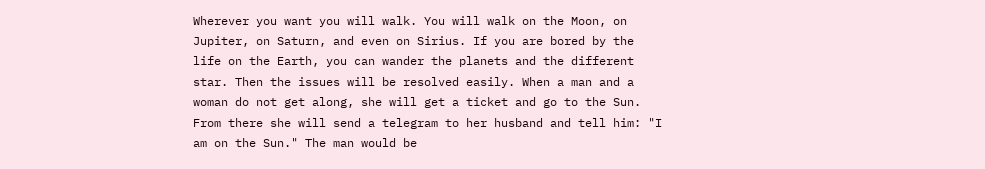Wherever you want you will walk. You will walk on the Moon, on Jupiter, on Saturn, and even on Sirius. If you are bored by the life on the Earth, you can wander the planets and the different star. Then the issues will be resolved easily. When a man and a woman do not get along, she will get a ticket and go to the Sun. From there she will send a telegram to her husband and tell him: "I am on the Sun." The man would be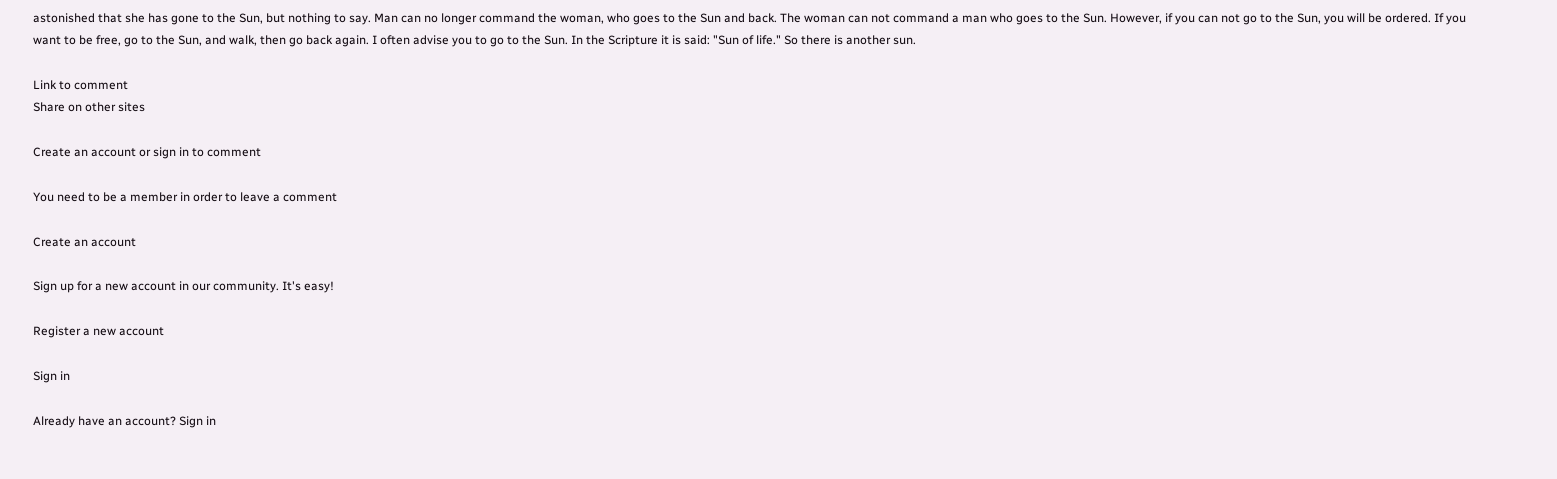astonished that she has gone to the Sun, but nothing to say. Man can no longer command the woman, who goes to the Sun and back. The woman can not command a man who goes to the Sun. However, if you can not go to the Sun, you will be ordered. If you want to be free, go to the Sun, and walk, then go back again. I often advise you to go to the Sun. In the Scripture it is said: "Sun of life." So there is another sun.

Link to comment
Share on other sites

Create an account or sign in to comment

You need to be a member in order to leave a comment

Create an account

Sign up for a new account in our community. It's easy!

Register a new account

Sign in

Already have an account? Sign in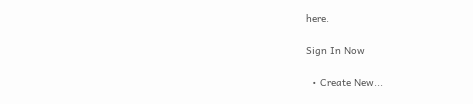here.

Sign In Now

  • Create New...